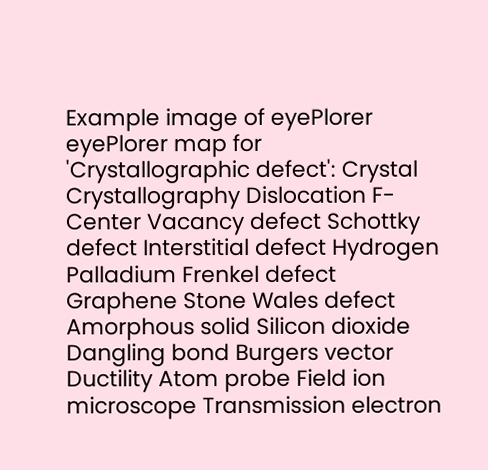Example image of eyePlorer eyePlorer map for 'Crystallographic defect': Crystal Crystallography Dislocation F-Center Vacancy defect Schottky defect Interstitial defect Hydrogen Palladium Frenkel defect Graphene Stone Wales defect Amorphous solid Silicon dioxide Dangling bond Burgers vector Ductility Atom probe Field ion microscope Transmission electron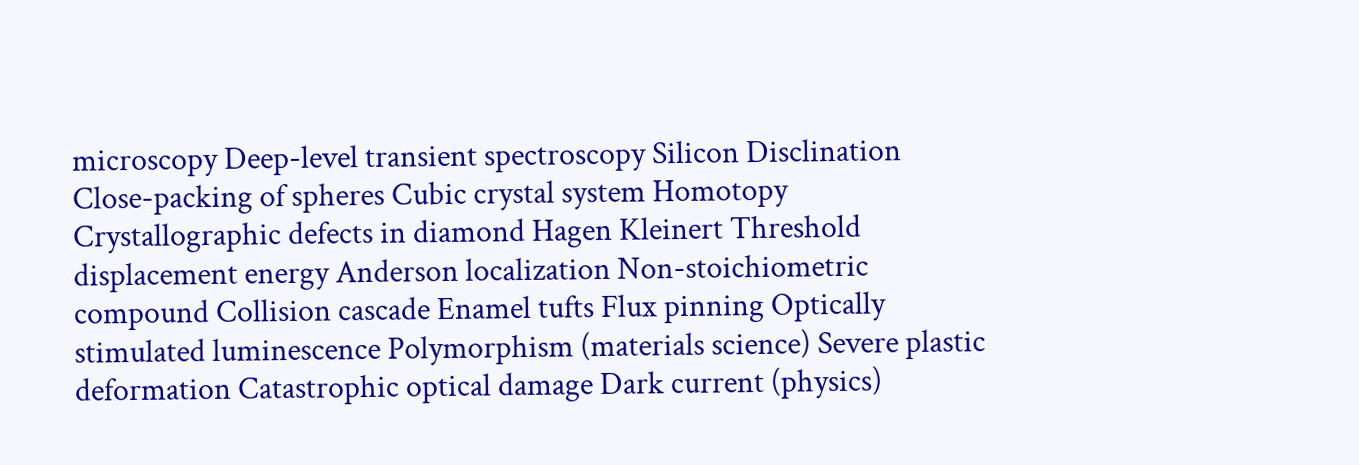microscopy Deep-level transient spectroscopy Silicon Disclination Close-packing of spheres Cubic crystal system Homotopy Crystallographic defects in diamond Hagen Kleinert Threshold displacement energy Anderson localization Non-stoichiometric compound Collision cascade Enamel tufts Flux pinning Optically stimulated luminescence Polymorphism (materials science) Severe plastic deformation Catastrophic optical damage Dark current (physics)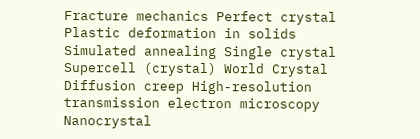Fracture mechanics Perfect crystal Plastic deformation in solids Simulated annealing Single crystal Supercell (crystal) World Crystal Diffusion creep High-resolution transmission electron microscopy Nanocrystal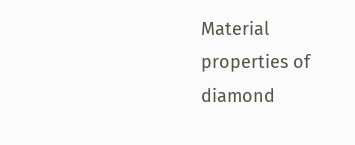Material properties of diamond